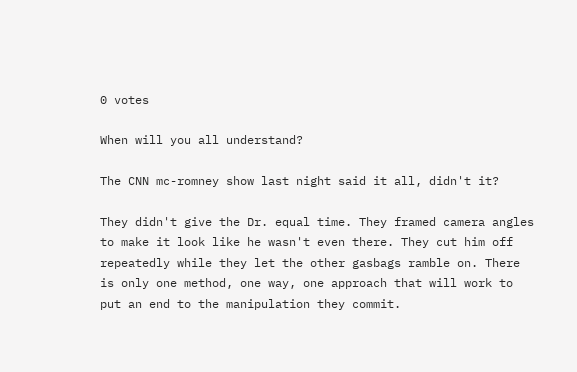0 votes

When will you all understand?

The CNN mc-romney show last night said it all, didn't it?

They didn't give the Dr. equal time. They framed camera angles to make it look like he wasn't even there. They cut him off repeatedly while they let the other gasbags ramble on. There is only one method, one way, one approach that will work to put an end to the manipulation they commit.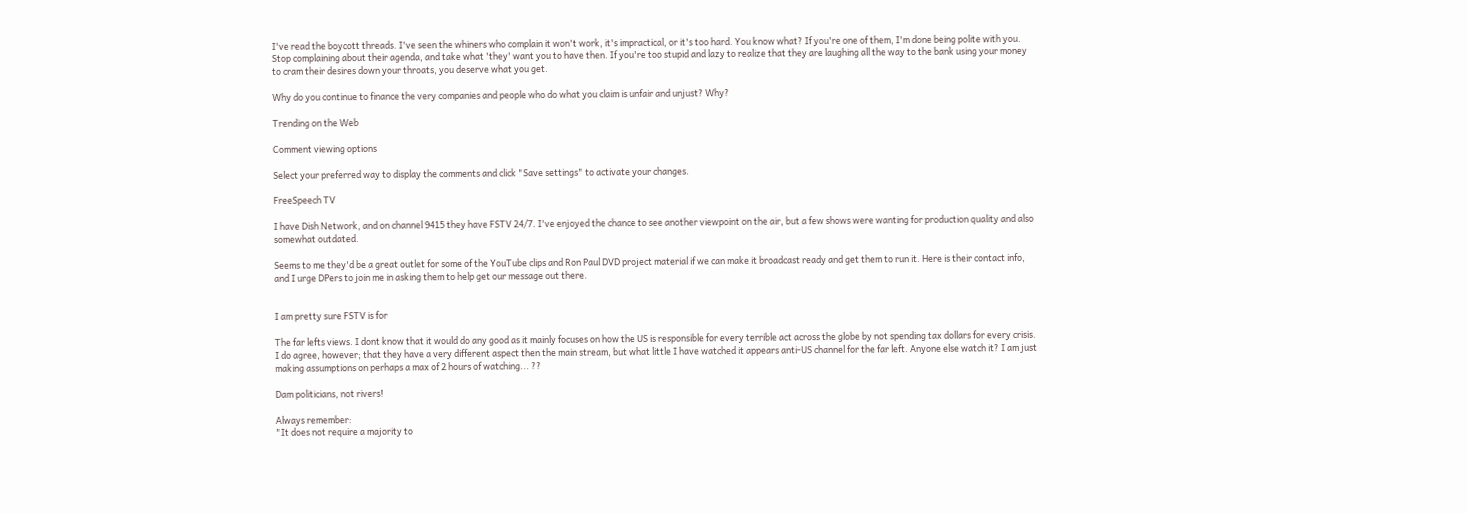I've read the boycott threads. I've seen the whiners who complain it won't work, it's impractical, or it's too hard. You know what? If you're one of them, I'm done being polite with you. Stop complaining about their agenda, and take what 'they' want you to have then. If you're too stupid and lazy to realize that they are laughing all the way to the bank using your money to cram their desires down your throats, you deserve what you get.

Why do you continue to finance the very companies and people who do what you claim is unfair and unjust? Why?

Trending on the Web

Comment viewing options

Select your preferred way to display the comments and click "Save settings" to activate your changes.

FreeSpeech TV

I have Dish Network, and on channel 9415 they have FSTV 24/7. I've enjoyed the chance to see another viewpoint on the air, but a few shows were wanting for production quality and also somewhat outdated.

Seems to me they'd be a great outlet for some of the YouTube clips and Ron Paul DVD project material if we can make it broadcast ready and get them to run it. Here is their contact info, and I urge DPers to join me in asking them to help get our message out there.


I am pretty sure FSTV is for

The far lefts views. I dont know that it would do any good as it mainly focuses on how the US is responsible for every terrible act across the globe by not spending tax dollars for every crisis. I do agree, however; that they have a very different aspect then the main stream, but what little I have watched it appears anti-US channel for the far left. Anyone else watch it? I am just making assumptions on perhaps a max of 2 hours of watching... ??

Dam politicians, not rivers!

Always remember:
"It does not require a majority to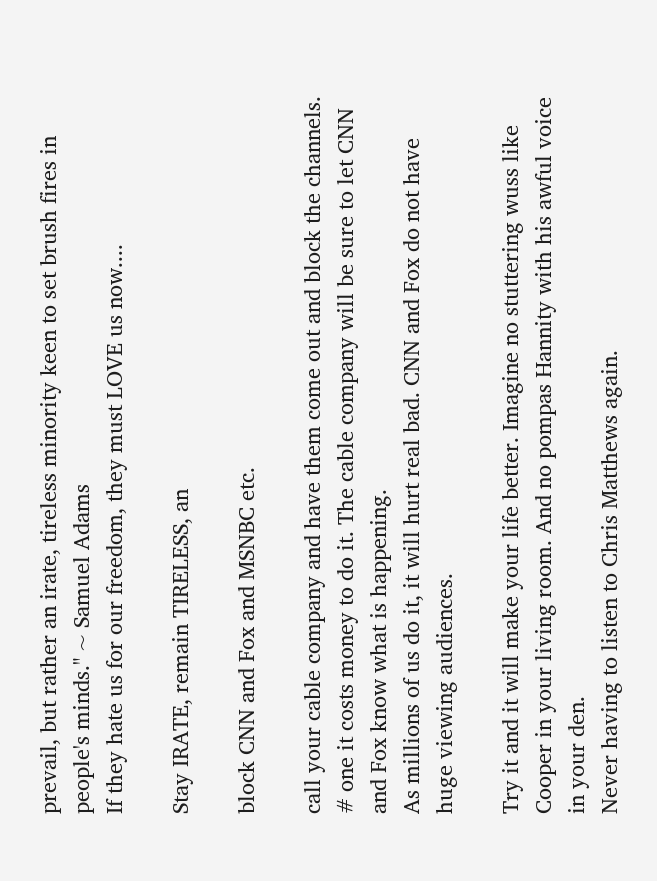prevail, but rather an irate, tireless minority keen to set brush fires in people's minds." ~ Samuel Adams
If they hate us for our freedom, they must LOVE us now....

Stay IRATE, remain TIRELESS, an

block CNN and Fox and MSNBC etc.

call your cable company and have them come out and block the channels.
# one it costs money to do it. The cable company will be sure to let CNN and Fox know what is happening.
As millions of us do it, it will hurt real bad. CNN and Fox do not have huge viewing audiences.

Try it and it will make your life better. Imagine no stuttering wuss like Cooper in your living room. And no pompas Hannity with his awful voice in your den.
Never having to listen to Chris Matthews again.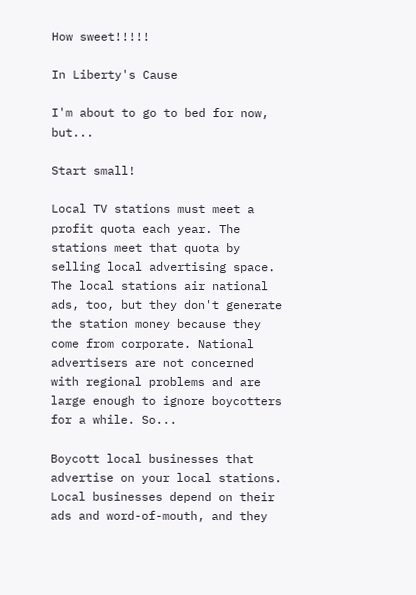How sweet!!!!!

In Liberty's Cause

I'm about to go to bed for now, but...

Start small!

Local TV stations must meet a profit quota each year. The stations meet that quota by selling local advertising space. The local stations air national ads, too, but they don't generate the station money because they come from corporate. National advertisers are not concerned with regional problems and are large enough to ignore boycotters for a while. So...

Boycott local businesses that advertise on your local stations. Local businesses depend on their ads and word-of-mouth, and they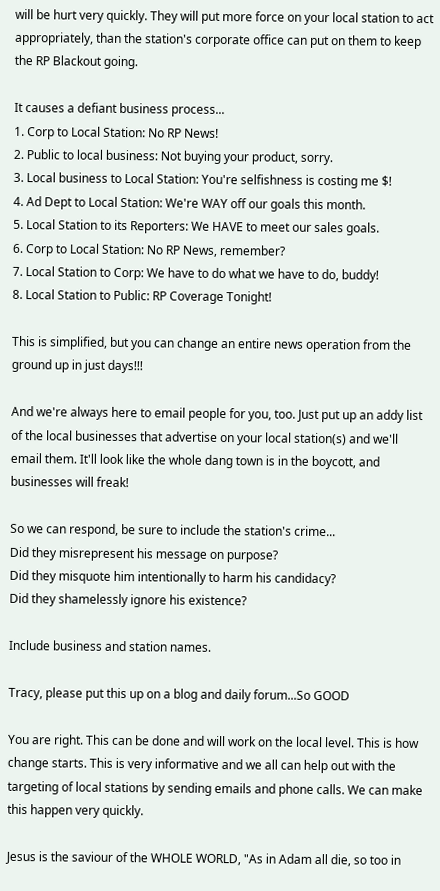will be hurt very quickly. They will put more force on your local station to act appropriately, than the station's corporate office can put on them to keep the RP Blackout going.

It causes a defiant business process...
1. Corp to Local Station: No RP News!
2. Public to local business: Not buying your product, sorry.
3. Local business to Local Station: You're selfishness is costing me $!
4. Ad Dept to Local Station: We're WAY off our goals this month.
5. Local Station to its Reporters: We HAVE to meet our sales goals.
6. Corp to Local Station: No RP News, remember?
7. Local Station to Corp: We have to do what we have to do, buddy!
8. Local Station to Public: RP Coverage Tonight!

This is simplified, but you can change an entire news operation from the ground up in just days!!!

And we're always here to email people for you, too. Just put up an addy list of the local businesses that advertise on your local station(s) and we'll email them. It'll look like the whole dang town is in the boycott, and businesses will freak!

So we can respond, be sure to include the station's crime...
Did they misrepresent his message on purpose?
Did they misquote him intentionally to harm his candidacy?
Did they shamelessly ignore his existence?

Include business and station names.

Tracy, please put this up on a blog and daily forum...So GOOD

You are right. This can be done and will work on the local level. This is how change starts. This is very informative and we all can help out with the targeting of local stations by sending emails and phone calls. We can make this happen very quickly.

Jesus is the saviour of the WHOLE WORLD, "As in Adam all die, so too in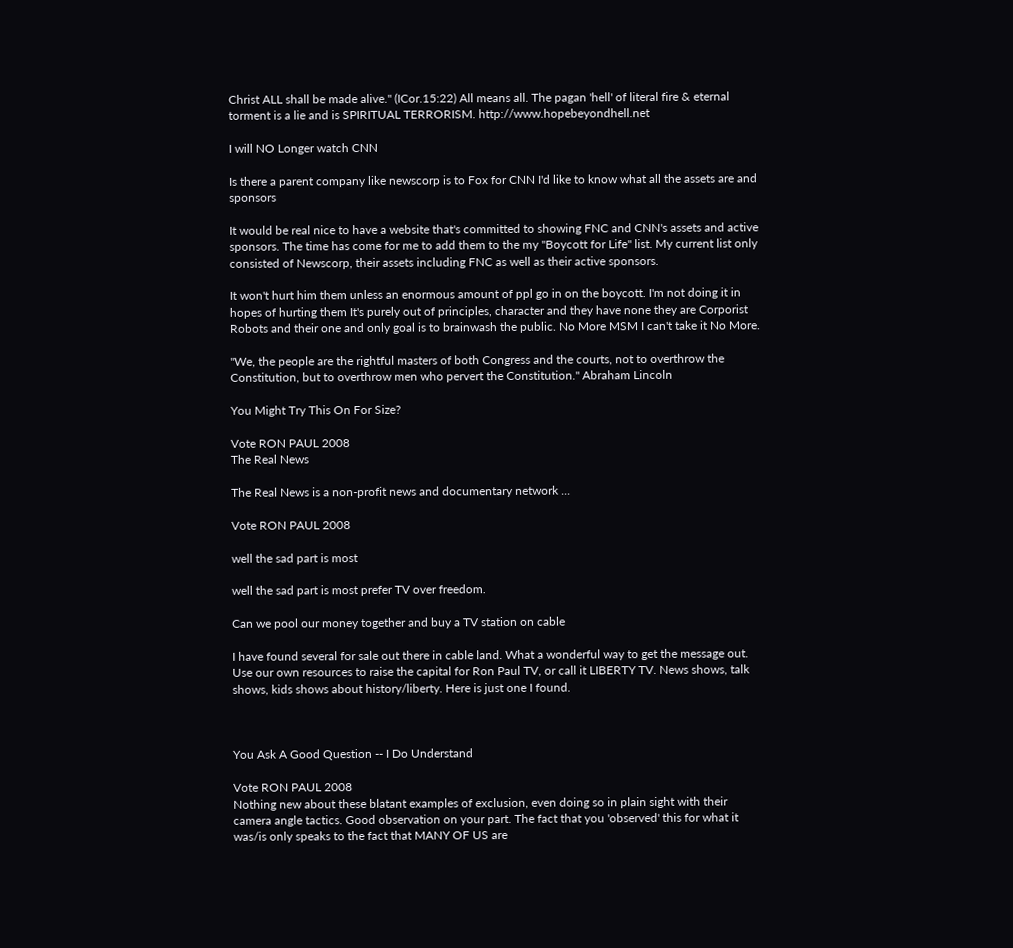Christ ALL shall be made alive." (ICor.15:22) All means all. The pagan 'hell' of literal fire & eternal torment is a lie and is SPIRITUAL TERRORISM. http://www.hopebeyondhell.net

I will NO Longer watch CNN

Is there a parent company like newscorp is to Fox for CNN I'd like to know what all the assets are and sponsors

It would be real nice to have a website that's committed to showing FNC and CNN's assets and active sponsors. The time has come for me to add them to the my "Boycott for Life" list. My current list only consisted of Newscorp, their assets including FNC as well as their active sponsors.

It won't hurt him them unless an enormous amount of ppl go in on the boycott. I'm not doing it in hopes of hurting them It's purely out of principles, character and they have none they are Corporist Robots and their one and only goal is to brainwash the public. No More MSM I can't take it No More.

"We, the people are the rightful masters of both Congress and the courts, not to overthrow the Constitution, but to overthrow men who pervert the Constitution." Abraham Lincoln

You Might Try This On For Size?

Vote RON PAUL 2008
The Real News

The Real News is a non-profit news and documentary network ...

Vote RON PAUL 2008

well the sad part is most

well the sad part is most prefer TV over freedom.

Can we pool our money together and buy a TV station on cable

I have found several for sale out there in cable land. What a wonderful way to get the message out. Use our own resources to raise the capital for Ron Paul TV, or call it LIBERTY TV. News shows, talk shows, kids shows about history/liberty. Here is just one I found.



You Ask A Good Question -- I Do Understand

Vote RON PAUL 2008
Nothing new about these blatant examples of exclusion, even doing so in plain sight with their camera angle tactics. Good observation on your part. The fact that you 'observed' this for what it was/is only speaks to the fact that MANY OF US are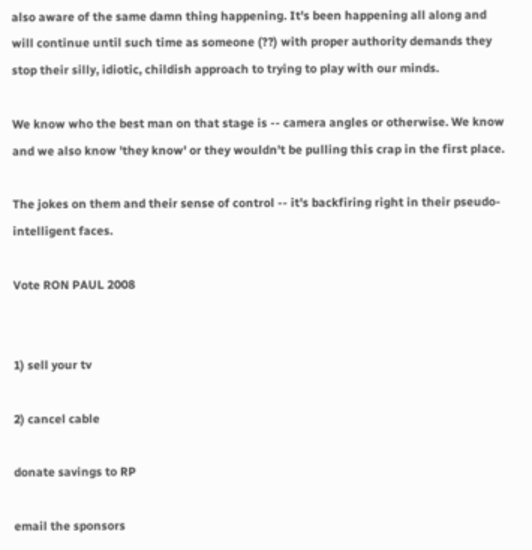also aware of the same damn thing happening. It's been happening all along and will continue until such time as someone (??) with proper authority demands they stop their silly, idiotic, childish approach to trying to play with our minds.

We know who the best man on that stage is -- camera angles or otherwise. We know and we also know 'they know' or they wouldn't be pulling this crap in the first place.

The jokes on them and their sense of control -- it's backfiring right in their pseudo-intelligent faces.

Vote RON PAUL 2008


1) sell your tv

2) cancel cable

donate savings to RP

email the sponsors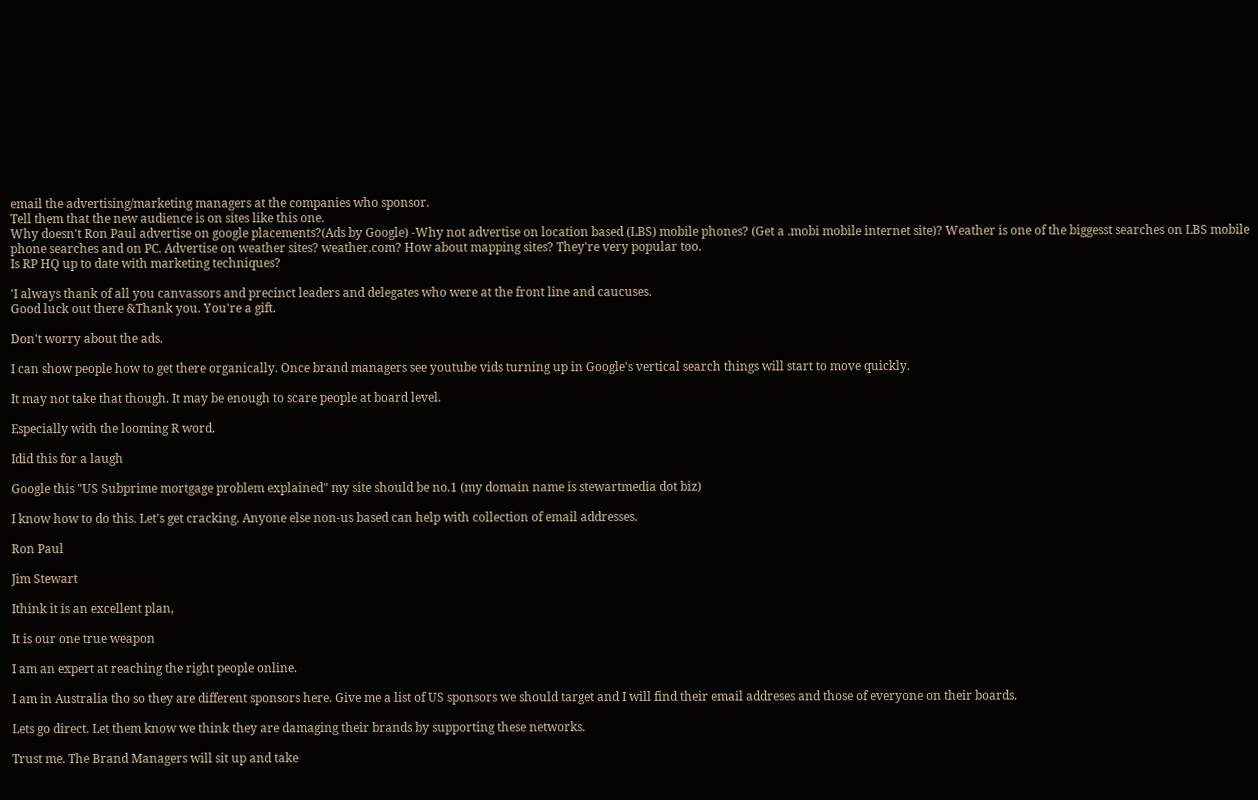email the advertising/marketing managers at the companies who sponsor.
Tell them that the new audience is on sites like this one.
Why doesn't Ron Paul advertise on google placements?(Ads by Google) -Why not advertise on location based (LBS) mobile phones? (Get a .mobi mobile internet site)? Weather is one of the biggesst searches on LBS mobile phone searches and on PC. Advertise on weather sites? weather.com? How about mapping sites? They're very popular too.
Is RP HQ up to date with marketing techniques?

'I always thank of all you canvassors and precinct leaders and delegates who were at the front line and caucuses.
Good luck out there &Thank you. You're a gift.

Don't worry about the ads.

I can show people how to get there organically. Once brand managers see youtube vids turning up in Google's vertical search things will start to move quickly.

It may not take that though. It may be enough to scare people at board level.

Especially with the looming R word.

Idid this for a laugh

Google this "US Subprime mortgage problem explained" my site should be no.1 (my domain name is stewartmedia dot biz)

I know how to do this. Let's get cracking. Anyone else non-us based can help with collection of email addresses.

Ron Paul

Jim Stewart

Ithink it is an excellent plan,

It is our one true weapon

I am an expert at reaching the right people online.

I am in Australia tho so they are different sponsors here. Give me a list of US sponsors we should target and I will find their email addreses and those of everyone on their boards.

Lets go direct. Let them know we think they are damaging their brands by supporting these networks.

Trust me. The Brand Managers will sit up and take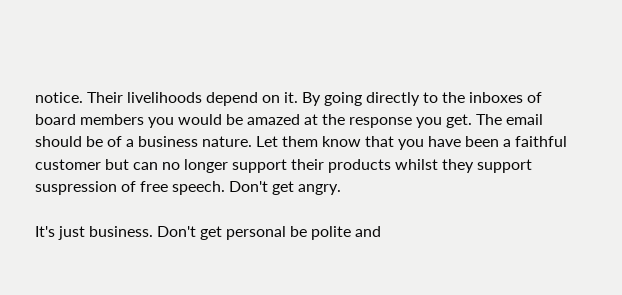notice. Their livelihoods depend on it. By going directly to the inboxes of board members you would be amazed at the response you get. The email should be of a business nature. Let them know that you have been a faithful customer but can no longer support their products whilst they support suspression of free speech. Don't get angry.

It's just business. Don't get personal be polite and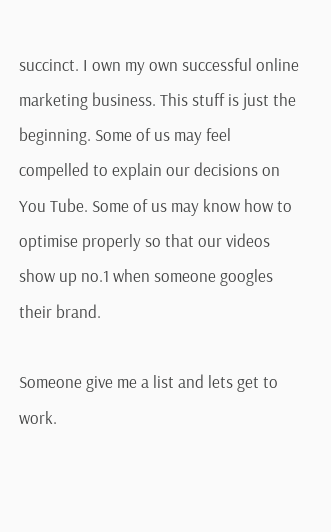succinct. I own my own successful online marketing business. This stuff is just the beginning. Some of us may feel compelled to explain our decisions on You Tube. Some of us may know how to optimise properly so that our videos show up no.1 when someone googles their brand.

Someone give me a list and lets get to work.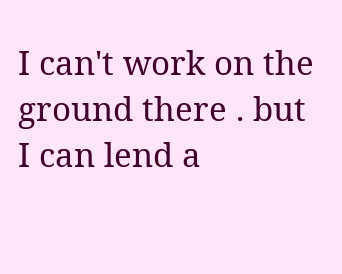I can't work on the ground there . but I can lend a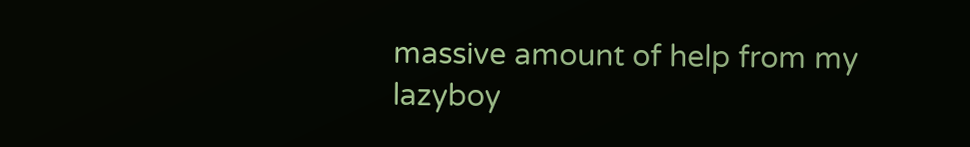massive amount of help from my lazyboy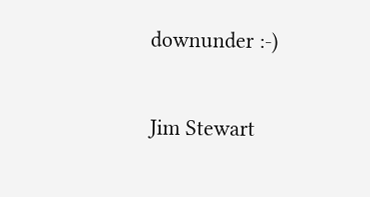downunder :-)

Jim Stewart